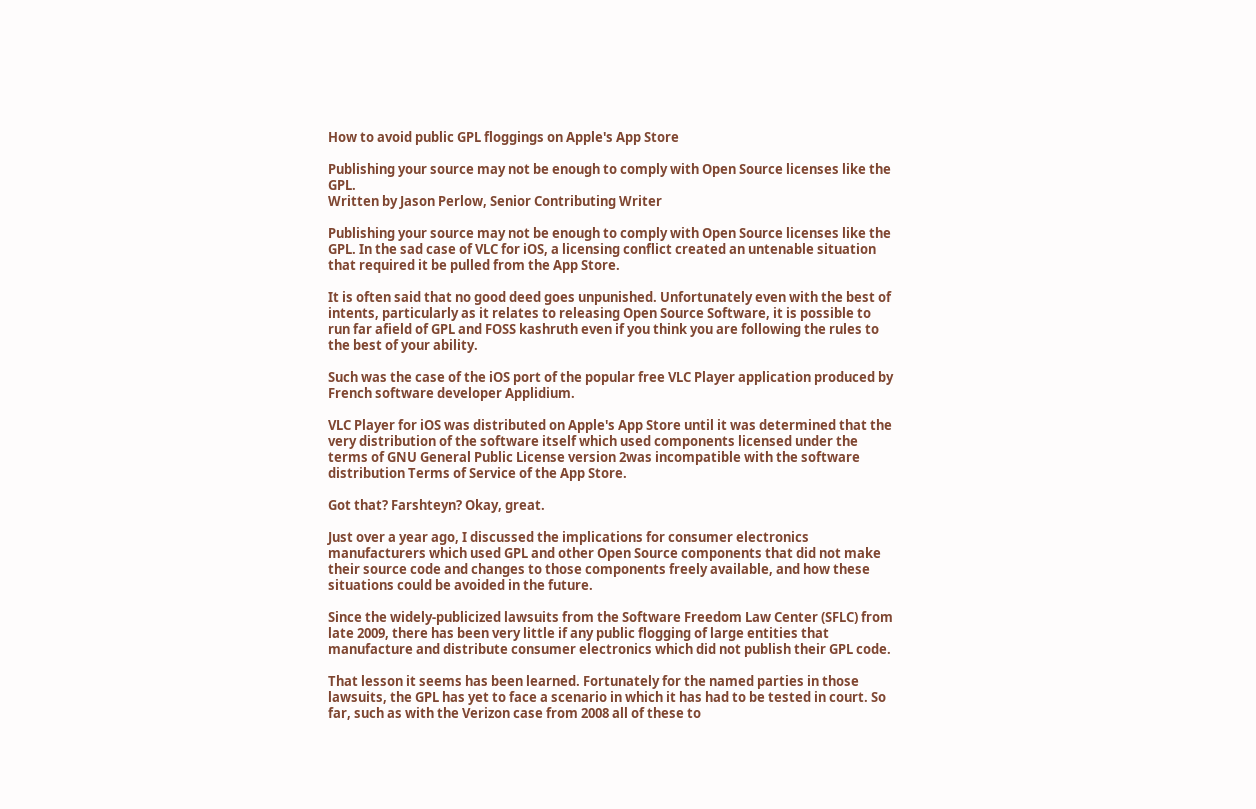How to avoid public GPL floggings on Apple's App Store

Publishing your source may not be enough to comply with Open Source licenses like the GPL.
Written by Jason Perlow, Senior Contributing Writer

Publishing your source may not be enough to comply with Open Source licenses like the GPL. In the sad case of VLC for iOS, a licensing conflict created an untenable situation that required it be pulled from the App Store.

It is often said that no good deed goes unpunished. Unfortunately even with the best of intents, particularly as it relates to releasing Open Source Software, it is possible to run far afield of GPL and FOSS kashruth even if you think you are following the rules to the best of your ability.

Such was the case of the iOS port of the popular free VLC Player application produced by French software developer Applidium.

VLC Player for iOS was distributed on Apple's App Store until it was determined that the very distribution of the software itself which used components licensed under the terms of GNU General Public License version 2was incompatible with the software distribution Terms of Service of the App Store.

Got that? Farshteyn? Okay, great.

Just over a year ago, I discussed the implications for consumer electronics manufacturers which used GPL and other Open Source components that did not make their source code and changes to those components freely available, and how these situations could be avoided in the future.

Since the widely-publicized lawsuits from the Software Freedom Law Center (SFLC) from late 2009, there has been very little if any public flogging of large entities that manufacture and distribute consumer electronics which did not publish their GPL code.

That lesson it seems has been learned. Fortunately for the named parties in those lawsuits, the GPL has yet to face a scenario in which it has had to be tested in court. So far, such as with the Verizon case from 2008 all of these to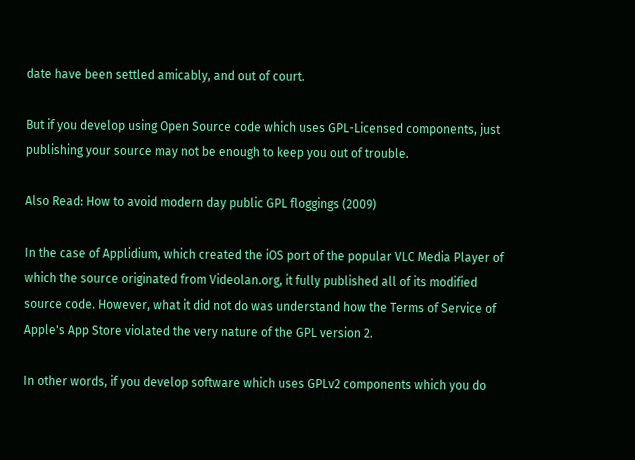date have been settled amicably, and out of court.

But if you develop using Open Source code which uses GPL-Licensed components, just publishing your source may not be enough to keep you out of trouble.

Also Read: How to avoid modern day public GPL floggings (2009)

In the case of Applidium, which created the iOS port of the popular VLC Media Player of which the source originated from Videolan.org, it fully published all of its modified source code. However, what it did not do was understand how the Terms of Service of Apple's App Store violated the very nature of the GPL version 2.

In other words, if you develop software which uses GPLv2 components which you do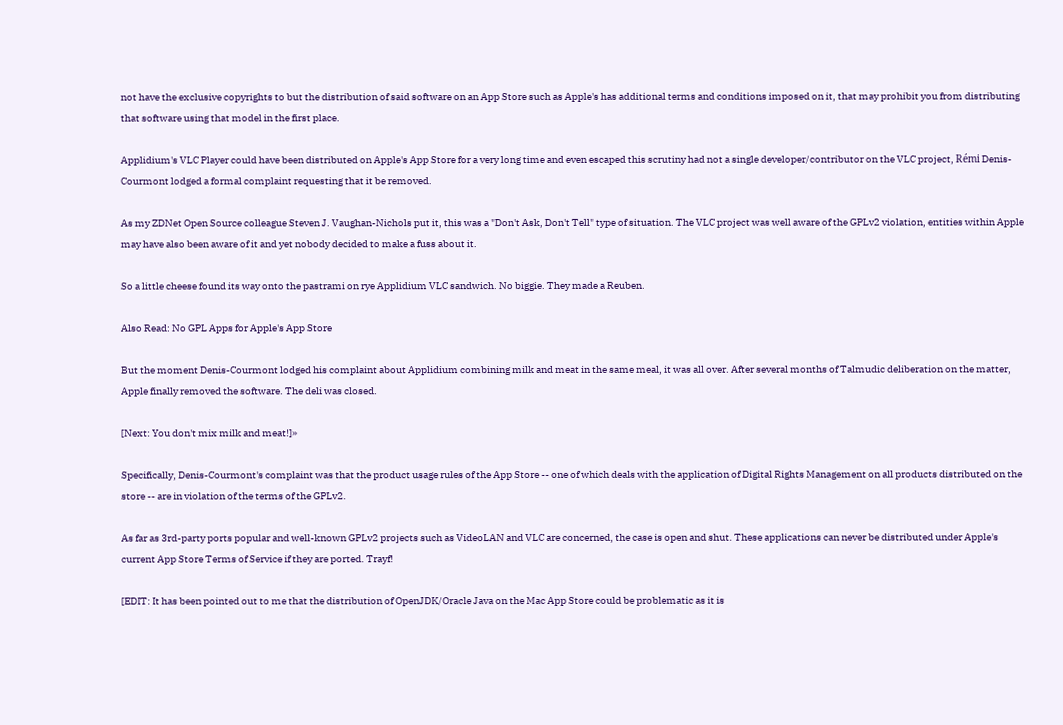not have the exclusive copyrights to but the distribution of said software on an App Store such as Apple's has additional terms and conditions imposed on it, that may prohibit you from distributing that software using that model in the first place.

Applidium's VLC Player could have been distributed on Apple's App Store for a very long time and even escaped this scrutiny had not a single developer/contributor on the VLC project, Rémi Denis-Courmont lodged a formal complaint requesting that it be removed.

As my ZDNet Open Source colleague Steven J. Vaughan-Nichols put it, this was a "Don't Ask, Don't Tell" type of situation. The VLC project was well aware of the GPLv2 violation, entities within Apple may have also been aware of it and yet nobody decided to make a fuss about it.

So a little cheese found its way onto the pastrami on rye Applidium VLC sandwich. No biggie. They made a Reuben.

Also Read: No GPL Apps for Apple's App Store

But the moment Denis-Courmont lodged his complaint about Applidium combining milk and meat in the same meal, it was all over. After several months of Talmudic deliberation on the matter, Apple finally removed the software. The deli was closed.

[Next: You don't mix milk and meat!]»

Specifically, Denis-Courmont's complaint was that the product usage rules of the App Store -- one of which deals with the application of Digital Rights Management on all products distributed on the store -- are in violation of the terms of the GPLv2.

As far as 3rd-party ports popular and well-known GPLv2 projects such as VideoLAN and VLC are concerned, the case is open and shut. These applications can never be distributed under Apple's current App Store Terms of Service if they are ported. Trayf!

[EDIT: It has been pointed out to me that the distribution of OpenJDK/Oracle Java on the Mac App Store could be problematic as it is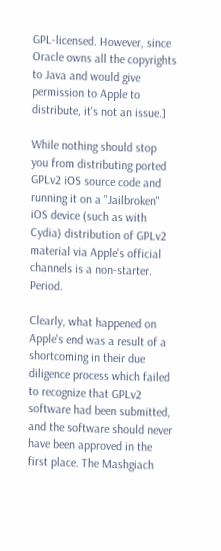GPL-licensed. However, since Oracle owns all the copyrights to Java and would give permission to Apple to distribute, it's not an issue.]

While nothing should stop you from distributing ported GPLv2 iOS source code and running it on a "Jailbroken" iOS device (such as with Cydia) distribution of GPLv2 material via Apple's official channels is a non-starter. Period.

Clearly, what happened on Apple's end was a result of a shortcoming in their due diligence process which failed to recognize that GPLv2 software had been submitted, and the software should never have been approved in the first place. The Mashgiach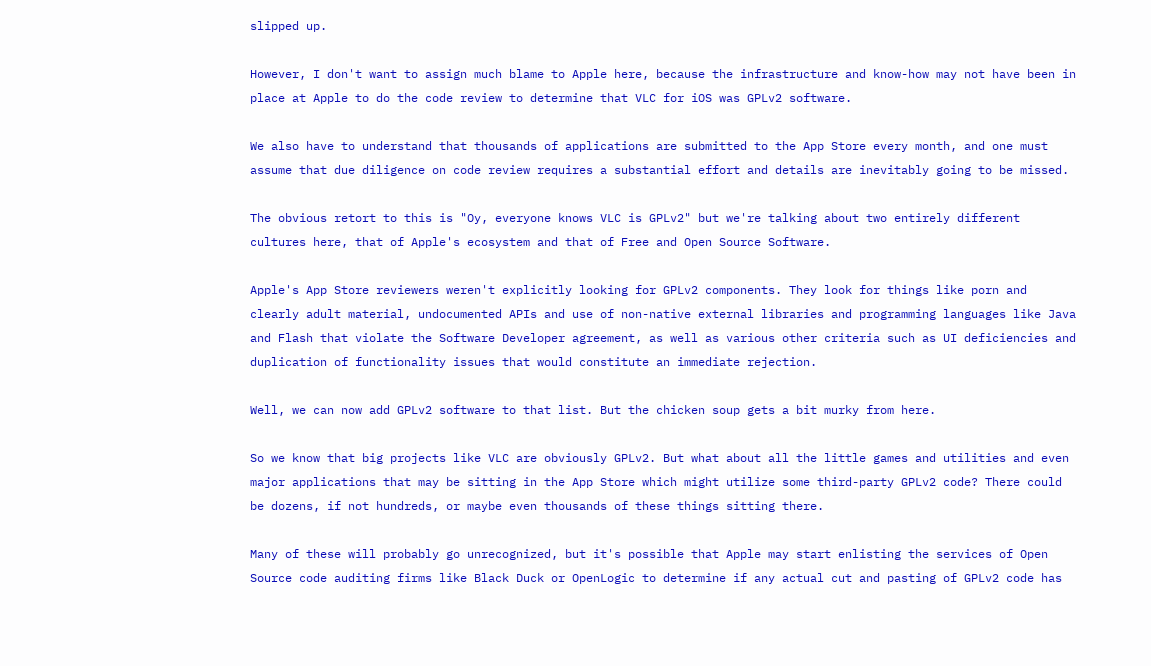slipped up.

However, I don't want to assign much blame to Apple here, because the infrastructure and know-how may not have been in place at Apple to do the code review to determine that VLC for iOS was GPLv2 software.

We also have to understand that thousands of applications are submitted to the App Store every month, and one must assume that due diligence on code review requires a substantial effort and details are inevitably going to be missed.

The obvious retort to this is "Oy, everyone knows VLC is GPLv2" but we're talking about two entirely different cultures here, that of Apple's ecosystem and that of Free and Open Source Software.

Apple's App Store reviewers weren't explicitly looking for GPLv2 components. They look for things like porn and clearly adult material, undocumented APIs and use of non-native external libraries and programming languages like Java and Flash that violate the Software Developer agreement, as well as various other criteria such as UI deficiencies and duplication of functionality issues that would constitute an immediate rejection.

Well, we can now add GPLv2 software to that list. But the chicken soup gets a bit murky from here.

So we know that big projects like VLC are obviously GPLv2. But what about all the little games and utilities and even major applications that may be sitting in the App Store which might utilize some third-party GPLv2 code? There could be dozens, if not hundreds, or maybe even thousands of these things sitting there.

Many of these will probably go unrecognized, but it's possible that Apple may start enlisting the services of Open Source code auditing firms like Black Duck or OpenLogic to determine if any actual cut and pasting of GPLv2 code has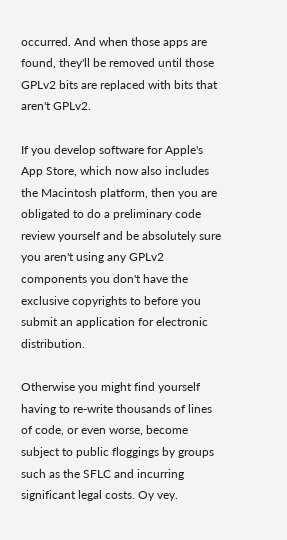occurred. And when those apps are found, they'll be removed until those GPLv2 bits are replaced with bits that aren't GPLv2.

If you develop software for Apple's App Store, which now also includes the Macintosh platform, then you are obligated to do a preliminary code review yourself and be absolutely sure you aren't using any GPLv2 components you don't have the exclusive copyrights to before you submit an application for electronic distribution.

Otherwise you might find yourself having to re-write thousands of lines of code, or even worse, become subject to public floggings by groups such as the SFLC and incurring significant legal costs. Oy vey.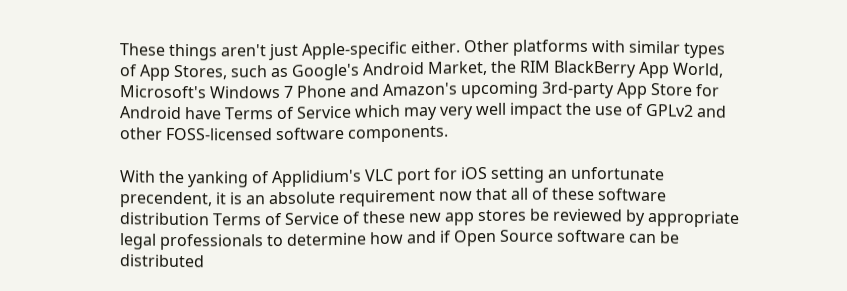These things aren't just Apple-specific either. Other platforms with similar types of App Stores, such as Google's Android Market, the RIM BlackBerry App World, Microsoft's Windows 7 Phone and Amazon's upcoming 3rd-party App Store for Android have Terms of Service which may very well impact the use of GPLv2 and other FOSS-licensed software components.

With the yanking of Applidium's VLC port for iOS setting an unfortunate precendent, it is an absolute requirement now that all of these software distribution Terms of Service of these new app stores be reviewed by appropriate legal professionals to determine how and if Open Source software can be distributed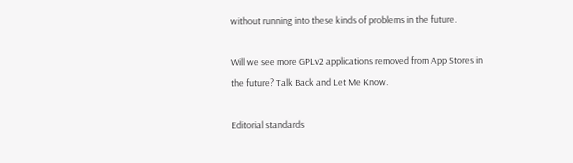without running into these kinds of problems in the future.

Will we see more GPLv2 applications removed from App Stores in the future? Talk Back and Let Me Know.

Editorial standards